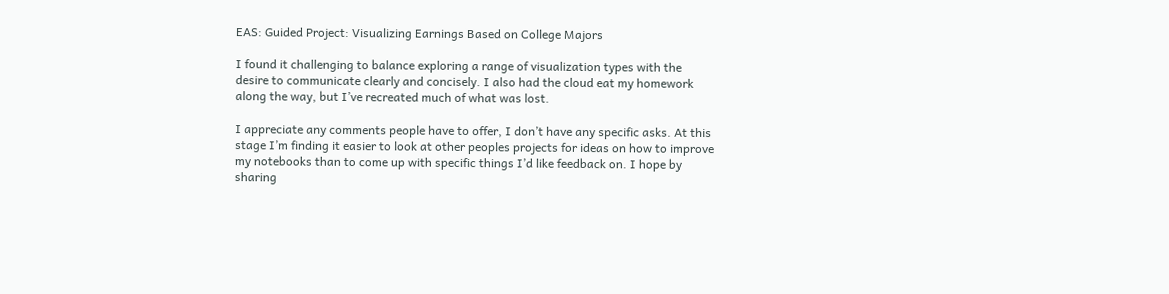EAS: Guided Project: Visualizing Earnings Based on College Majors

I found it challenging to balance exploring a range of visualization types with the desire to communicate clearly and concisely. I also had the cloud eat my homework along the way, but I’ve recreated much of what was lost.

I appreciate any comments people have to offer, I don’t have any specific asks. At this stage I’m finding it easier to look at other peoples projects for ideas on how to improve my notebooks than to come up with specific things I’d like feedback on. I hope by sharing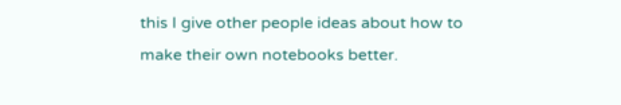this I give other people ideas about how to make their own notebooks better.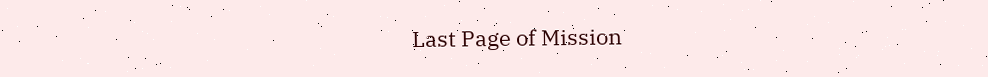Last Page of Mission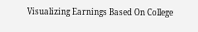Visualizing Earnings Based On College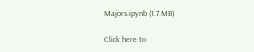Majors.ipynb (1.7 MB)

Click here to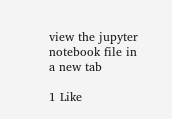view the jupyter notebook file in a new tab

1 Like